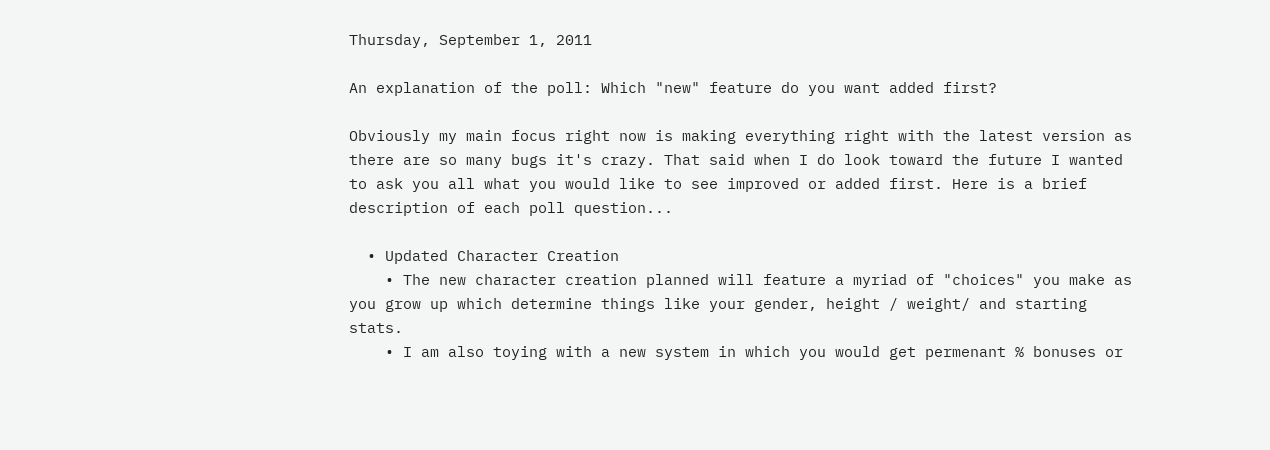Thursday, September 1, 2011

An explanation of the poll: Which "new" feature do you want added first?

Obviously my main focus right now is making everything right with the latest version as there are so many bugs it's crazy. That said when I do look toward the future I wanted to ask you all what you would like to see improved or added first. Here is a brief description of each poll question...

  • Updated Character Creation
    • The new character creation planned will feature a myriad of "choices" you make as you grow up which determine things like your gender, height / weight/ and starting stats.
    • I am also toying with a new system in which you would get permenant % bonuses or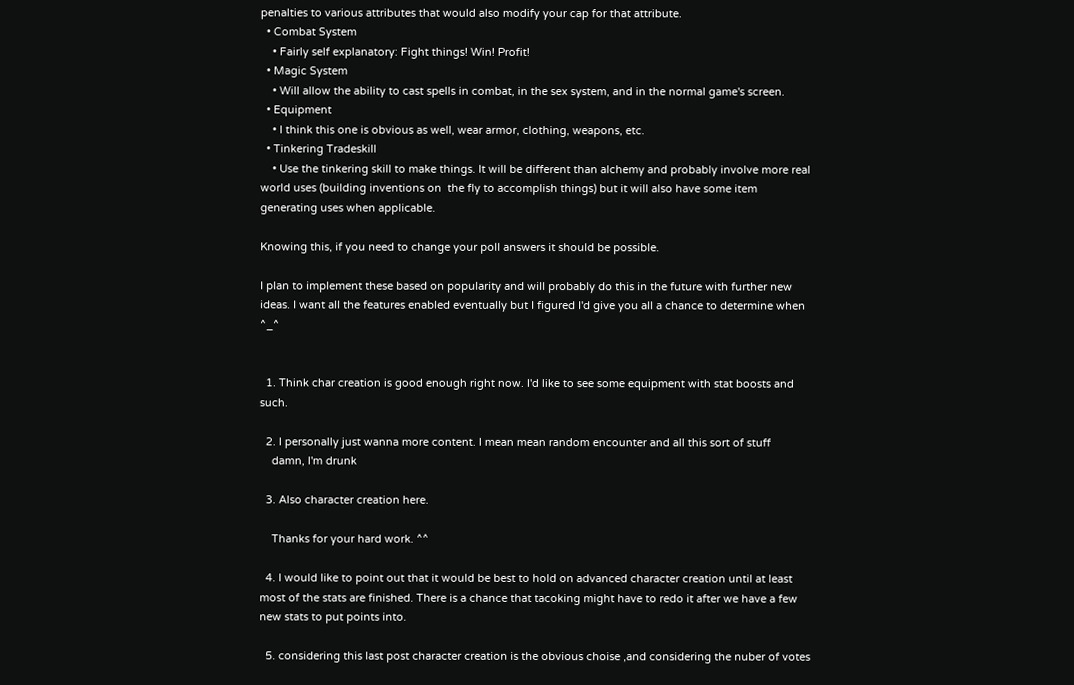penalties to various attributes that would also modify your cap for that attribute.
  • Combat System
    • Fairly self explanatory: Fight things! Win! Profit!
  • Magic System
    • Will allow the ability to cast spells in combat, in the sex system, and in the normal game's screen.
  • Equipment
    • I think this one is obvious as well, wear armor, clothing, weapons, etc.
  • Tinkering Tradeskill
    • Use the tinkering skill to make things. It will be different than alchemy and probably involve more real world uses (building inventions on  the fly to accomplish things) but it will also have some item generating uses when applicable.

Knowing this, if you need to change your poll answers it should be possible.

I plan to implement these based on popularity and will probably do this in the future with further new ideas. I want all the features enabled eventually but I figured I'd give you all a chance to determine when ^_^


  1. Think char creation is good enough right now. I'd like to see some equipment with stat boosts and such.

  2. I personally just wanna more content. I mean mean random encounter and all this sort of stuff
    damn, I'm drunk

  3. Also character creation here.

    Thanks for your hard work. ^^

  4. I would like to point out that it would be best to hold on advanced character creation until at least most of the stats are finished. There is a chance that tacoking might have to redo it after we have a few new stats to put points into.

  5. considering this last post character creation is the obvious choise ,and considering the nuber of votes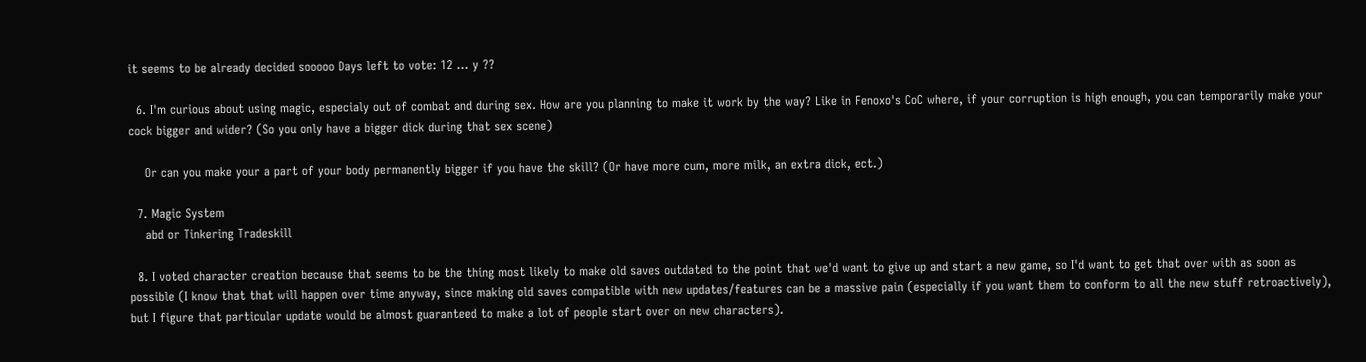it seems to be already decided sooooo Days left to vote: 12 ... y ??

  6. I'm curious about using magic, especialy out of combat and during sex. How are you planning to make it work by the way? Like in Fenoxo's CoC where, if your corruption is high enough, you can temporarily make your cock bigger and wider? (So you only have a bigger dick during that sex scene)

    Or can you make your a part of your body permanently bigger if you have the skill? (Or have more cum, more milk, an extra dick, ect.)

  7. Magic System
    abd or Tinkering Tradeskill

  8. I voted character creation because that seems to be the thing most likely to make old saves outdated to the point that we'd want to give up and start a new game, so I'd want to get that over with as soon as possible (I know that that will happen over time anyway, since making old saves compatible with new updates/features can be a massive pain (especially if you want them to conform to all the new stuff retroactively), but I figure that particular update would be almost guaranteed to make a lot of people start over on new characters).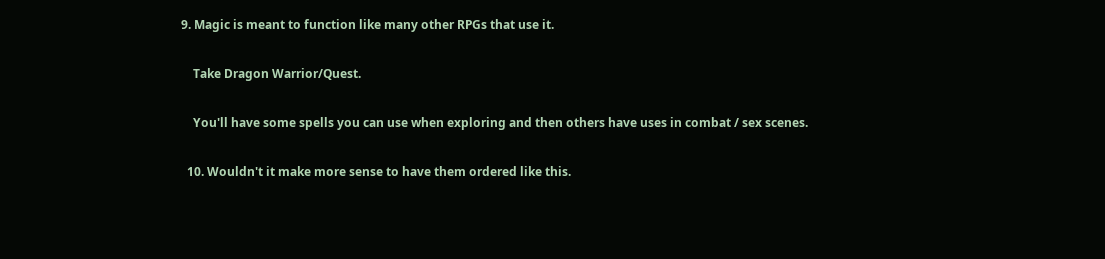9. Magic is meant to function like many other RPGs that use it.

    Take Dragon Warrior/Quest.

    You'll have some spells you can use when exploring and then others have uses in combat / sex scenes.

  10. Wouldn't it make more sense to have them ordered like this.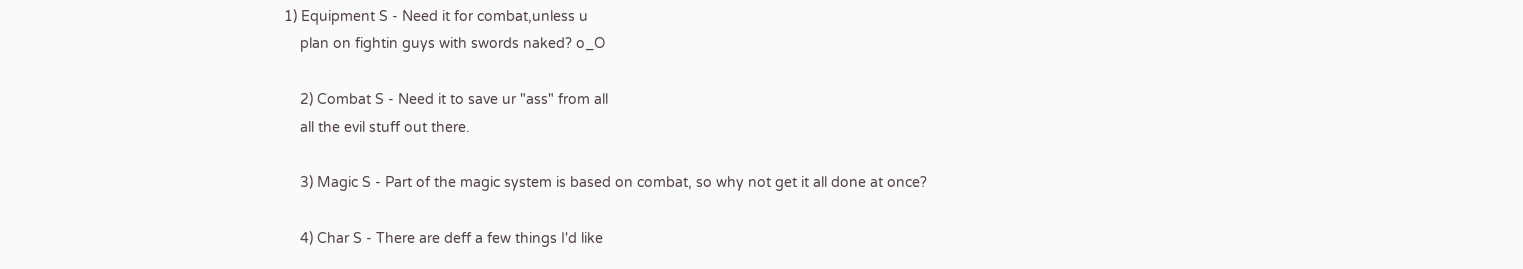1) Equipment S - Need it for combat,unless u
    plan on fightin guys with swords naked? o_O

    2) Combat S - Need it to save ur "ass" from all
    all the evil stuff out there.

    3) Magic S - Part of the magic system is based on combat, so why not get it all done at once?

    4) Char S - There are deff a few things I'd like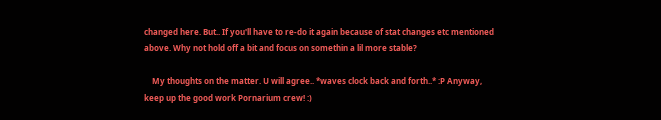changed here. But.. If you'll have to re-do it again because of stat changes etc mentioned above. Why not hold off a bit and focus on somethin a lil more stable?

    My thoughts on the matter. U will agree.. *waves clock back and forth..* :P Anyway, keep up the good work Pornarium crew! :)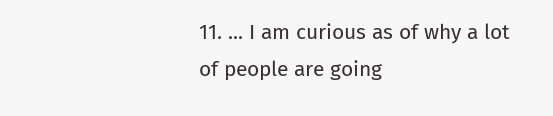11. ... I am curious as of why a lot of people are going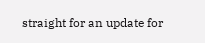straight for an update for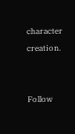character creation.


Follow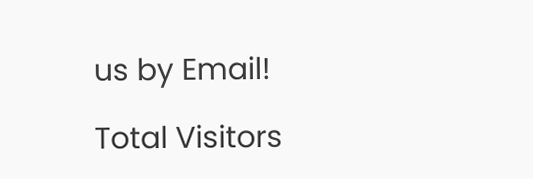us by Email!

Total Visitors